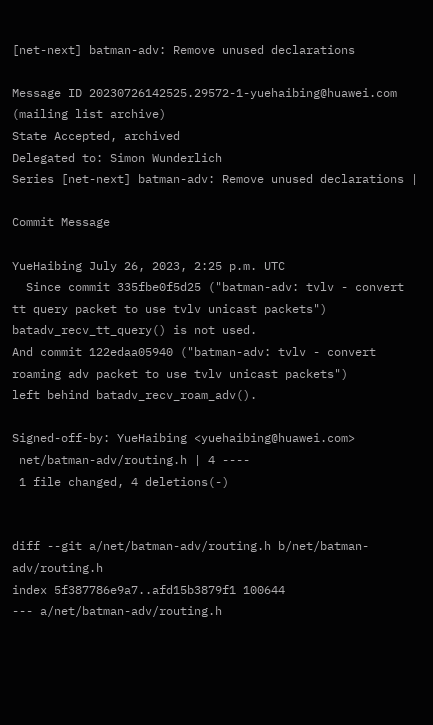[net-next] batman-adv: Remove unused declarations

Message ID 20230726142525.29572-1-yuehaibing@huawei.com (mailing list archive)
State Accepted, archived
Delegated to: Simon Wunderlich
Series [net-next] batman-adv: Remove unused declarations |

Commit Message

YueHaibing July 26, 2023, 2:25 p.m. UTC
  Since commit 335fbe0f5d25 ("batman-adv: tvlv - convert tt query packet to use tvlv unicast packets")
batadv_recv_tt_query() is not used.
And commit 122edaa05940 ("batman-adv: tvlv - convert roaming adv packet to use tvlv unicast packets")
left behind batadv_recv_roam_adv().

Signed-off-by: YueHaibing <yuehaibing@huawei.com>
 net/batman-adv/routing.h | 4 ----
 1 file changed, 4 deletions(-)


diff --git a/net/batman-adv/routing.h b/net/batman-adv/routing.h
index 5f387786e9a7..afd15b3879f1 100644
--- a/net/batman-adv/routing.h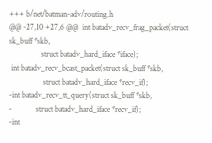+++ b/net/batman-adv/routing.h
@@ -27,10 +27,6 @@  int batadv_recv_frag_packet(struct sk_buff *skb,
                struct batadv_hard_iface *iface);
 int batadv_recv_bcast_packet(struct sk_buff *skb,
                 struct batadv_hard_iface *recv_if);
-int batadv_recv_tt_query(struct sk_buff *skb,
-            struct batadv_hard_iface *recv_if);
-int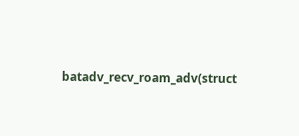batadv_recv_roam_adv(struct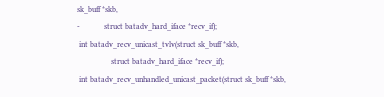sk_buff *skb,
-            struct batadv_hard_iface *recv_if);
 int batadv_recv_unicast_tvlv(struct sk_buff *skb,
                 struct batadv_hard_iface *recv_if);
 int batadv_recv_unhandled_unicast_packet(struct sk_buff *skb,